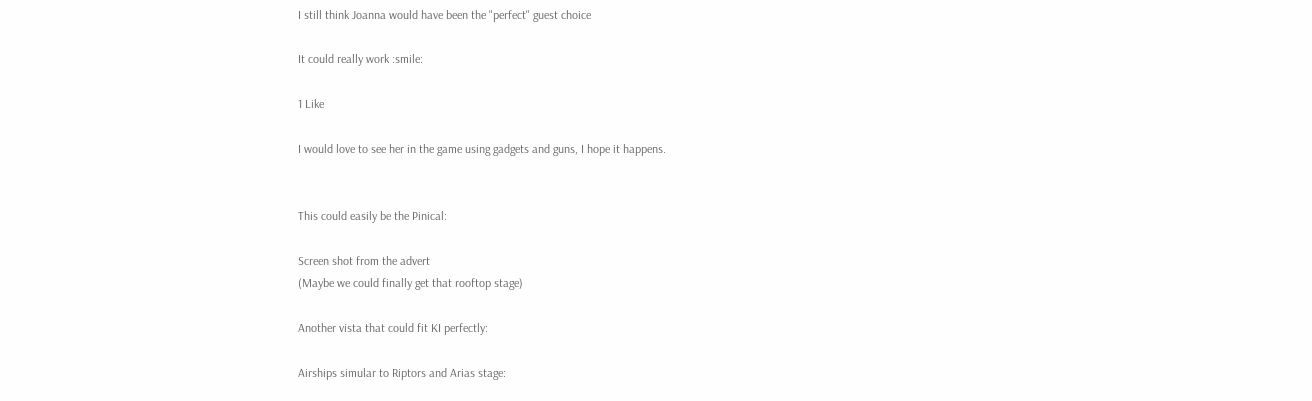I still think Joanna would have been the "perfect" guest choice

It could really work :smile:

1 Like

I would love to see her in the game using gadgets and guns, I hope it happens.


This could easily be the Pinical:

Screen shot from the advert
(Maybe we could finally get that rooftop stage)

Another vista that could fit KI perfectly:

Airships simular to Riptors and Arias stage: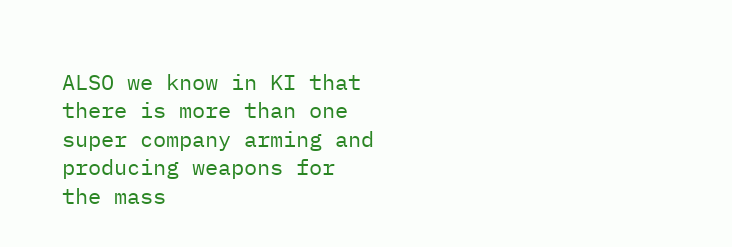ALSO we know in KI that there is more than one super company arming and producing weapons for the mass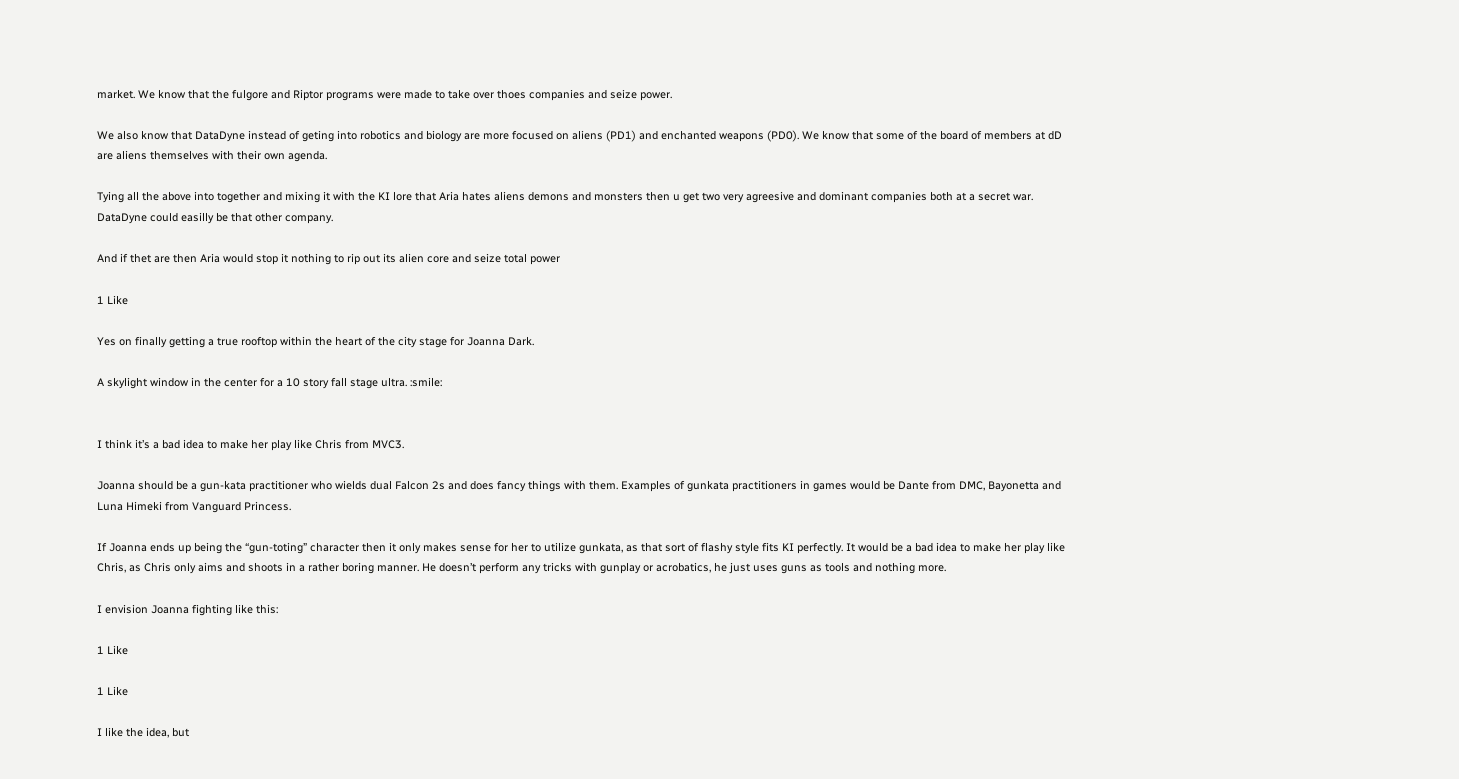market. We know that the fulgore and Riptor programs were made to take over thoes companies and seize power.

We also know that DataDyne instead of geting into robotics and biology are more focused on aliens (PD1) and enchanted weapons (PD0). We know that some of the board of members at dD are aliens themselves with their own agenda.

Tying all the above into together and mixing it with the KI lore that Aria hates aliens demons and monsters then u get two very agreesive and dominant companies both at a secret war. DataDyne could easilly be that other company.

And if thet are then Aria would stop it nothing to rip out its alien core and seize total power

1 Like

Yes on finally getting a true rooftop within the heart of the city stage for Joanna Dark.

A skylight window in the center for a 10 story fall stage ultra. :smile:


I think it’s a bad idea to make her play like Chris from MVC3.

Joanna should be a gun-kata practitioner who wields dual Falcon 2s and does fancy things with them. Examples of gunkata practitioners in games would be Dante from DMC, Bayonetta and Luna Himeki from Vanguard Princess.

If Joanna ends up being the “gun-toting” character then it only makes sense for her to utilize gunkata, as that sort of flashy style fits KI perfectly. It would be a bad idea to make her play like Chris, as Chris only aims and shoots in a rather boring manner. He doesn’t perform any tricks with gunplay or acrobatics, he just uses guns as tools and nothing more.

I envision Joanna fighting like this:

1 Like

1 Like

I like the idea, but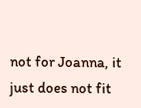not for Joanna, it just does not fit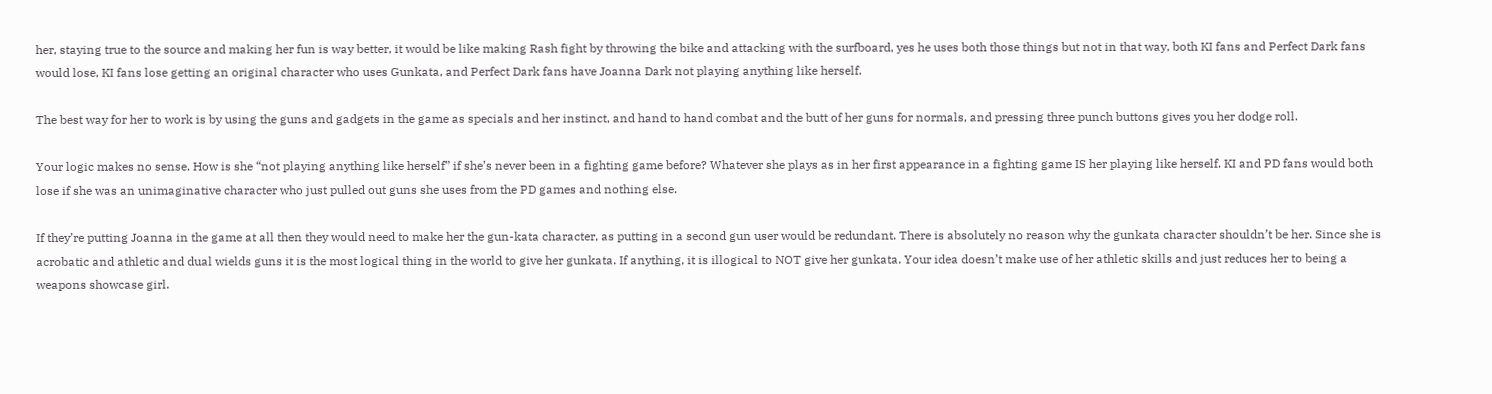her, staying true to the source and making her fun is way better, it would be like making Rash fight by throwing the bike and attacking with the surfboard, yes he uses both those things but not in that way, both KI fans and Perfect Dark fans would lose, KI fans lose getting an original character who uses Gunkata, and Perfect Dark fans have Joanna Dark not playing anything like herself.

The best way for her to work is by using the guns and gadgets in the game as specials and her instinct, and hand to hand combat and the butt of her guns for normals, and pressing three punch buttons gives you her dodge roll.

Your logic makes no sense. How is she “not playing anything like herself” if she’s never been in a fighting game before? Whatever she plays as in her first appearance in a fighting game IS her playing like herself. KI and PD fans would both lose if she was an unimaginative character who just pulled out guns she uses from the PD games and nothing else.

If they’re putting Joanna in the game at all then they would need to make her the gun-kata character, as putting in a second gun user would be redundant. There is absolutely no reason why the gunkata character shouldn’t be her. Since she is acrobatic and athletic and dual wields guns it is the most logical thing in the world to give her gunkata. If anything, it is illogical to NOT give her gunkata. Your idea doesn’t make use of her athletic skills and just reduces her to being a weapons showcase girl.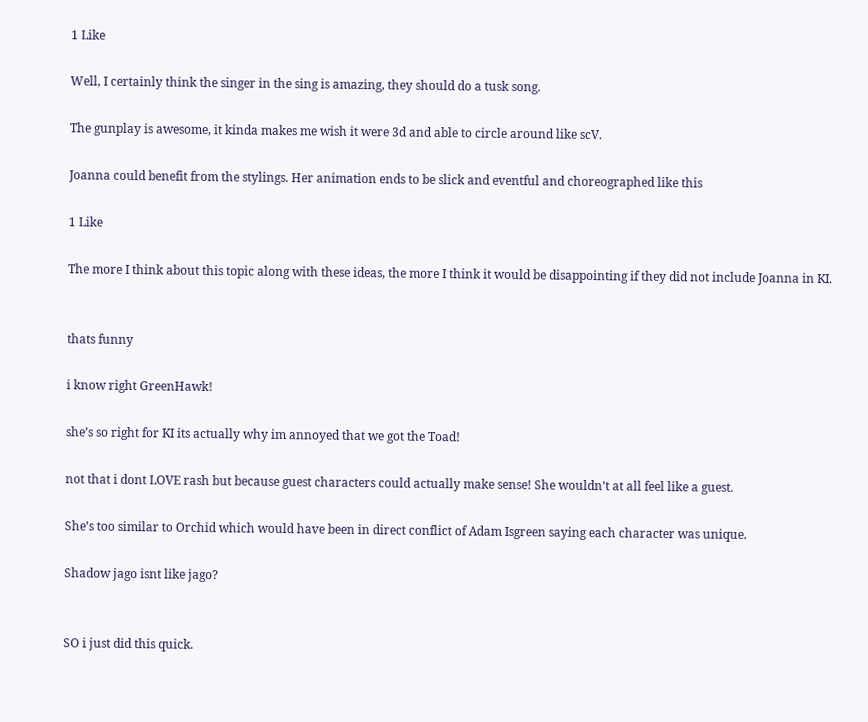1 Like

Well, I certainly think the singer in the sing is amazing, they should do a tusk song.

The gunplay is awesome, it kinda makes me wish it were 3d and able to circle around like scV.

Joanna could benefit from the stylings. Her animation ends to be slick and eventful and choreographed like this

1 Like

The more I think about this topic along with these ideas, the more I think it would be disappointing if they did not include Joanna in KI.


thats funny

i know right GreenHawk!

she’s so right for KI its actually why im annoyed that we got the Toad!

not that i dont LOVE rash but because guest characters could actually make sense! She wouldn’t at all feel like a guest.

She’s too similar to Orchid which would have been in direct conflict of Adam Isgreen saying each character was unique.

Shadow jago isnt like jago?


SO i just did this quick.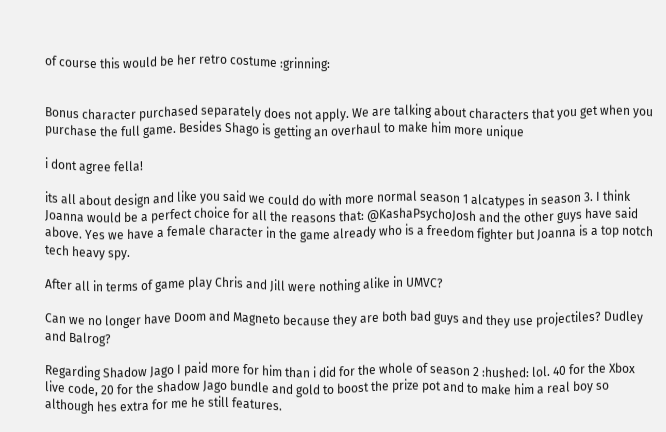of course this would be her retro costume :grinning:


Bonus character purchased separately does not apply. We are talking about characters that you get when you purchase the full game. Besides Shago is getting an overhaul to make him more unique

i dont agree fella!

its all about design and like you said we could do with more normal season 1 alcatypes in season 3. I think Joanna would be a perfect choice for all the reasons that: @KashaPsychoJosh and the other guys have said above. Yes we have a female character in the game already who is a freedom fighter but Joanna is a top notch tech heavy spy.

After all in terms of game play Chris and Jill were nothing alike in UMVC?

Can we no longer have Doom and Magneto because they are both bad guys and they use projectiles? Dudley and Balrog?

Regarding Shadow Jago I paid more for him than i did for the whole of season 2 :hushed: lol. 40 for the Xbox live code, 20 for the shadow Jago bundle and gold to boost the prize pot and to make him a real boy so although hes extra for me he still features.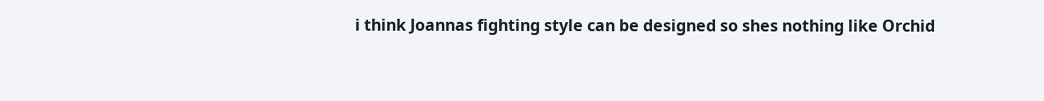i think Joannas fighting style can be designed so shes nothing like Orchid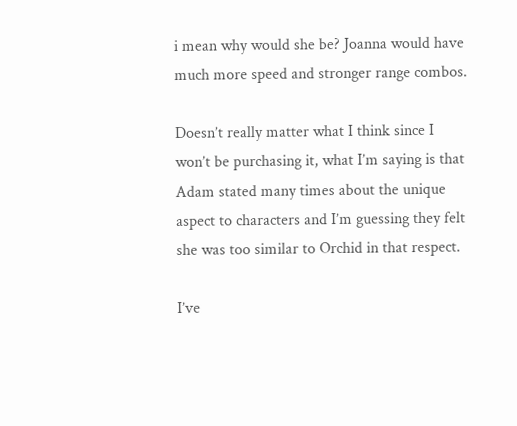i mean why would she be? Joanna would have much more speed and stronger range combos.

Doesn’t really matter what I think since I won’t be purchasing it, what I’m saying is that Adam stated many times about the unique aspect to characters and I’m guessing they felt she was too similar to Orchid in that respect.

I’ve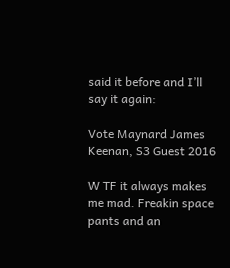said it before and I’ll say it again:

Vote Maynard James Keenan, S3 Guest 2016

W TF it always makes me mad. Freakin space pants and an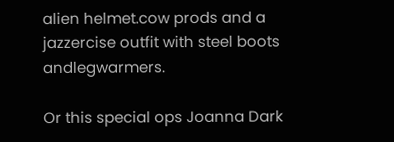alien helmet.cow prods and a jazzercise outfit with steel boots andlegwarmers.

Or this special ops Joanna Dark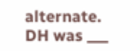alternate. DH was ___